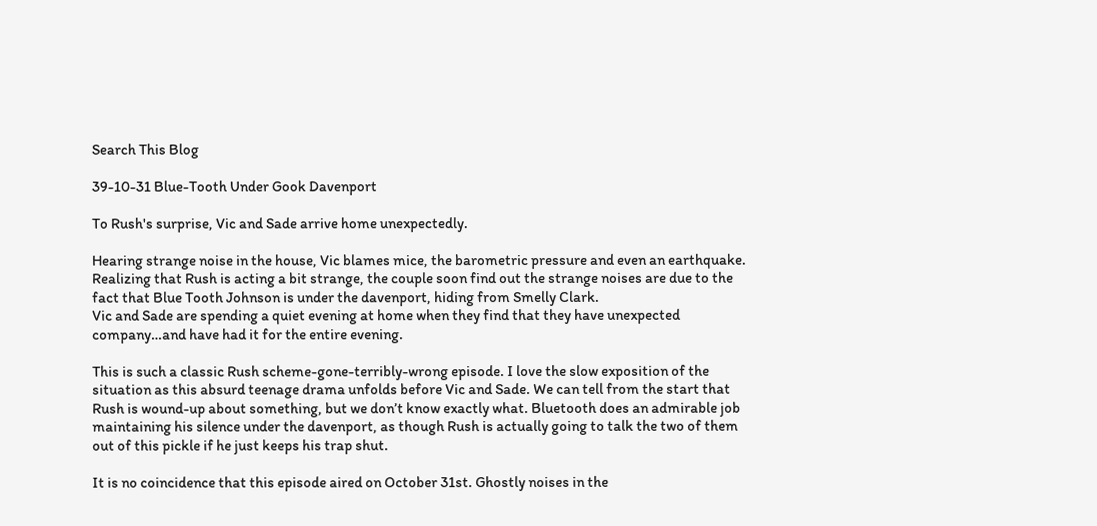Search This Blog

39-10-31 Blue-Tooth Under Gook Davenport

To Rush's surprise, Vic and Sade arrive home unexpectedly.

Hearing strange noise in the house, Vic blames mice, the barometric pressure and even an earthquake. Realizing that Rush is acting a bit strange, the couple soon find out the strange noises are due to the fact that Blue Tooth Johnson is under the davenport, hiding from Smelly Clark.
Vic and Sade are spending a quiet evening at home when they find that they have unexpected company…and have had it for the entire evening.

This is such a classic Rush scheme-gone-terribly-wrong episode. I love the slow exposition of the situation as this absurd teenage drama unfolds before Vic and Sade. We can tell from the start that Rush is wound-up about something, but we don’t know exactly what. Bluetooth does an admirable job maintaining his silence under the davenport, as though Rush is actually going to talk the two of them out of this pickle if he just keeps his trap shut.

It is no coincidence that this episode aired on October 31st. Ghostly noises in the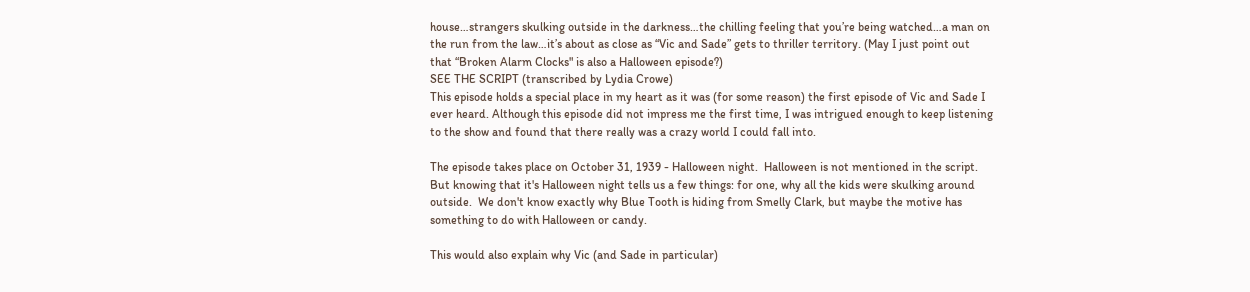house…strangers skulking outside in the darkness…the chilling feeling that you’re being watched…a man on the run from the law…it’s about as close as “Vic and Sade” gets to thriller territory. (May I just point out that “Broken Alarm Clocks" is also a Halloween episode?)
SEE THE SCRIPT (transcribed by Lydia Crowe)
This episode holds a special place in my heart as it was (for some reason) the first episode of Vic and Sade I ever heard. Although this episode did not impress me the first time, I was intrigued enough to keep listening to the show and found that there really was a crazy world I could fall into.

The episode takes place on October 31, 1939 - Halloween night.  Halloween is not mentioned in the script.  But knowing that it's Halloween night tells us a few things: for one, why all the kids were skulking around outside.  We don't know exactly why Blue Tooth is hiding from Smelly Clark, but maybe the motive has something to do with Halloween or candy.

This would also explain why Vic (and Sade in particular)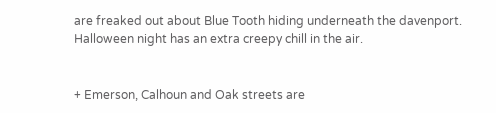are freaked out about Blue Tooth hiding underneath the davenport.  Halloween night has an extra creepy chill in the air.


+ Emerson, Calhoun and Oak streets are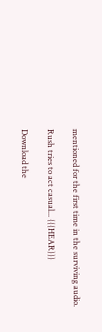mentioned for the first time in the surviving audio.

Rush tries to act casual... {{{HEAR}}}

Download the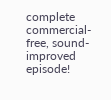complete commercial-free, sound-improved episode!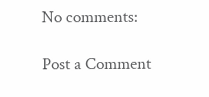No comments:

Post a Comment